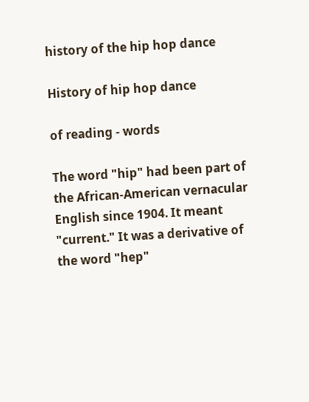history of the hip hop dance

History of hip hop dance

of reading - words

The word "hip" had been part of the African-American vernacular English since 1904. It meant "current." It was a derivative of the word "hep"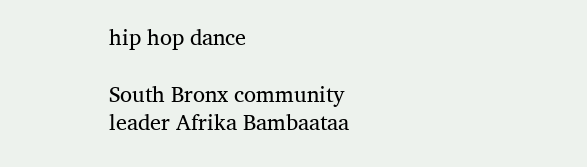hip hop dance

South Bronx community leader Afrika Bambaataa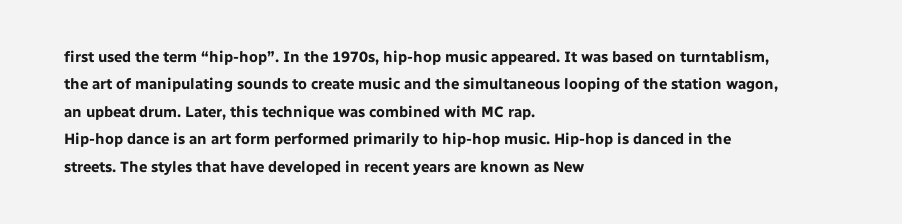first used the term “hip-hop”. In the 1970s, hip-hop music appeared. It was based on turntablism, the art of manipulating sounds to create music and the simultaneous looping of the station wagon, an upbeat drum. Later, this technique was combined with MC rap.
Hip-hop dance is an art form performed primarily to hip-hop music. Hip-hop is danced in the streets. The styles that have developed in recent years are known as New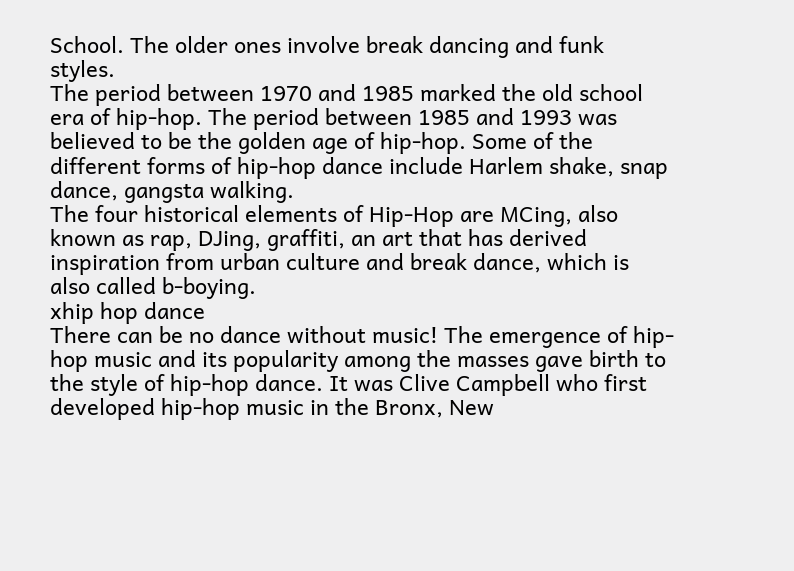School. The older ones involve break dancing and funk styles.
The period between 1970 and 1985 marked the old school era of hip-hop. The period between 1985 and 1993 was believed to be the golden age of hip-hop. Some of the different forms of hip-hop dance include Harlem shake, snap dance, gangsta walking.
The four historical elements of Hip-Hop are MCing, also known as rap, DJing, graffiti, an art that has derived inspiration from urban culture and break dance, which is also called b-boying.
xhip hop dance
There can be no dance without music! The emergence of hip-hop music and its popularity among the masses gave birth to the style of hip-hop dance. It was Clive Campbell who first developed hip-hop music in the Bronx, New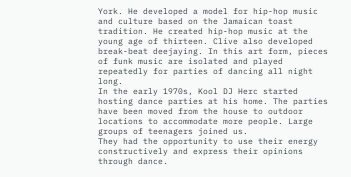York. He developed a model for hip-hop music and culture based on the Jamaican toast tradition. He created hip-hop music at the young age of thirteen. Clive also developed break-beat deejaying. In this art form, pieces of funk music are isolated and played repeatedly for parties of dancing all night long.
In the early 1970s, Kool DJ Herc started hosting dance parties at his home. The parties have been moved from the house to outdoor locations to accommodate more people. Large groups of teenagers joined us.
They had the opportunity to use their energy constructively and express their opinions through dance.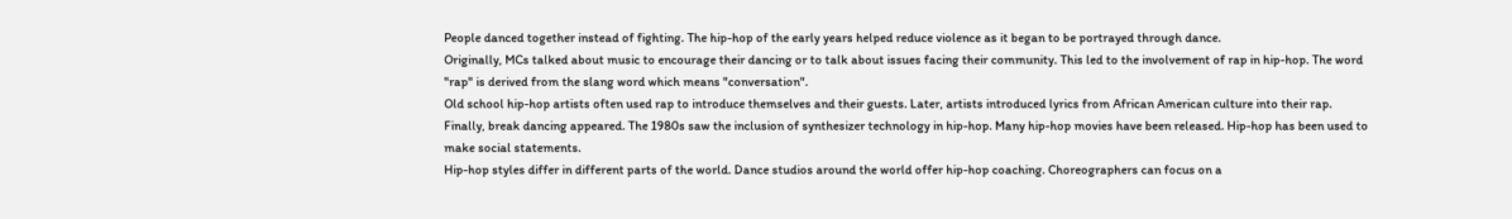People danced together instead of fighting. The hip-hop of the early years helped reduce violence as it began to be portrayed through dance.
Originally, MCs talked about music to encourage their dancing or to talk about issues facing their community. This led to the involvement of rap in hip-hop. The word "rap" is derived from the slang word which means "conversation".
Old school hip-hop artists often used rap to introduce themselves and their guests. Later, artists introduced lyrics from African American culture into their rap.
Finally, break dancing appeared. The 1980s saw the inclusion of synthesizer technology in hip-hop. Many hip-hop movies have been released. Hip-hop has been used to make social statements.
Hip-hop styles differ in different parts of the world. Dance studios around the world offer hip-hop coaching. Choreographers can focus on a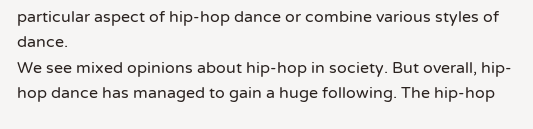particular aspect of hip-hop dance or combine various styles of dance.
We see mixed opinions about hip-hop in society. But overall, hip-hop dance has managed to gain a huge following. The hip-hop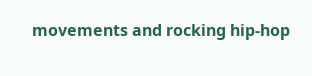movements and rocking hip-hop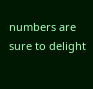numbers are sure to delight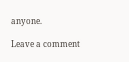anyone.

Leave a comment